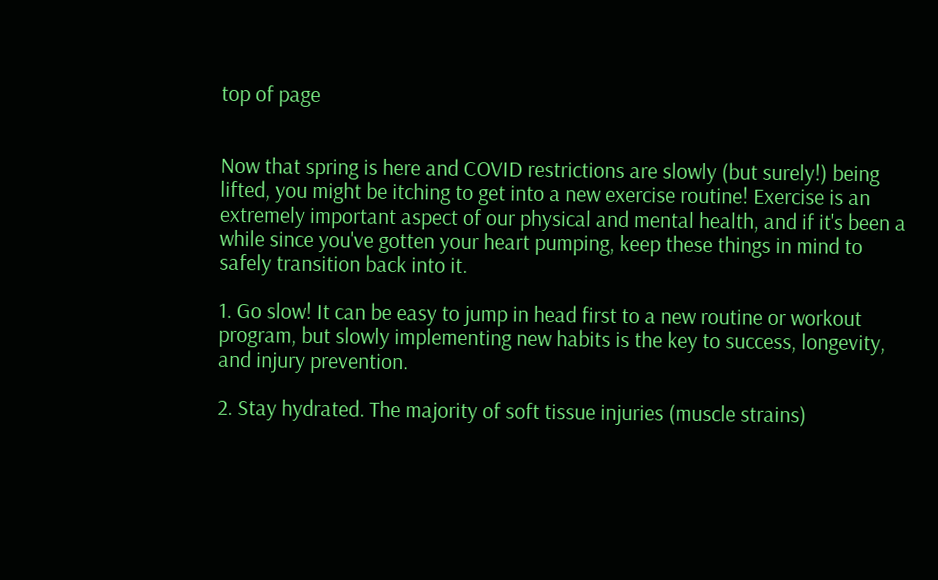top of page


Now that spring is here and COVID restrictions are slowly (but surely!) being lifted, you might be itching to get into a new exercise routine! Exercise is an extremely important aspect of our physical and mental health, and if it's been a while since you've gotten your heart pumping, keep these things in mind to safely transition back into it.

1. Go slow! It can be easy to jump in head first to a new routine or workout program, but slowly implementing new habits is the key to success, longevity, and injury prevention.

2. Stay hydrated. The majority of soft tissue injuries (muscle strains)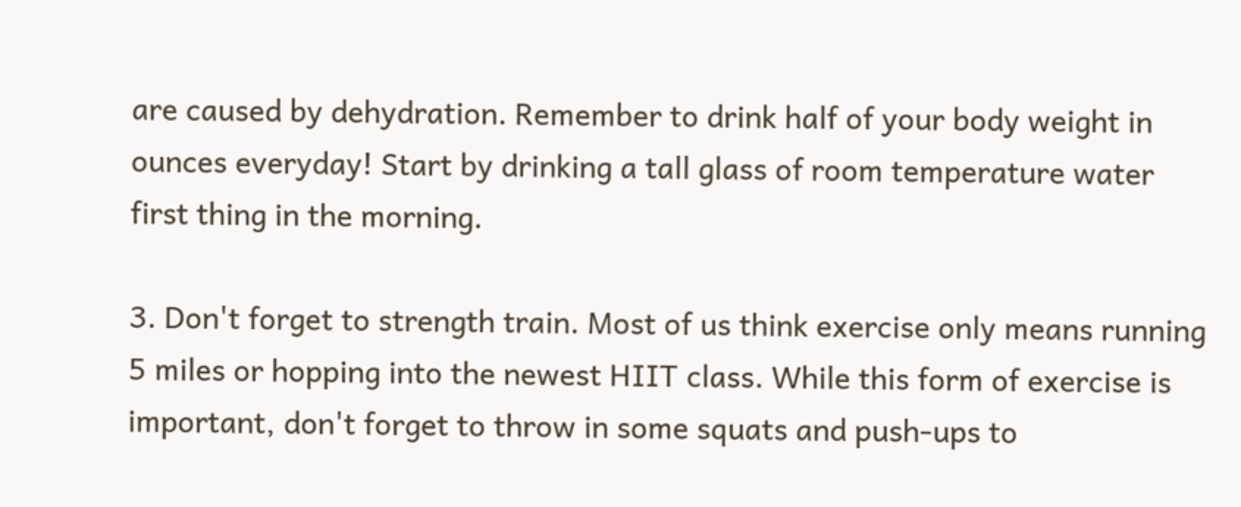are caused by dehydration. Remember to drink half of your body weight in ounces everyday! Start by drinking a tall glass of room temperature water first thing in the morning.

3. Don't forget to strength train. Most of us think exercise only means running 5 miles or hopping into the newest HIIT class. While this form of exercise is important, don't forget to throw in some squats and push-ups to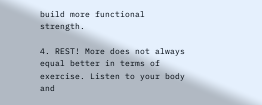build more functional strength.

4. REST! More does not always equal better in terms of exercise. Listen to your body and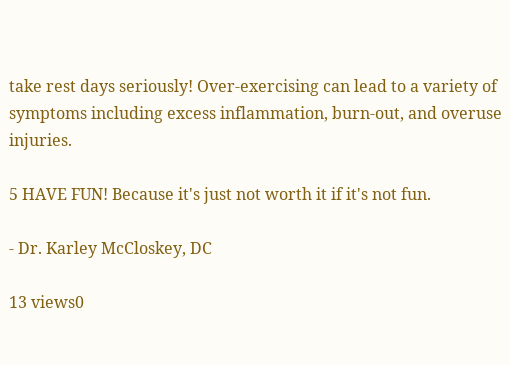take rest days seriously! Over-exercising can lead to a variety of symptoms including excess inflammation, burn-out, and overuse injuries.

5 HAVE FUN! Because it's just not worth it if it's not fun.

- Dr. Karley McCloskey, DC

13 views0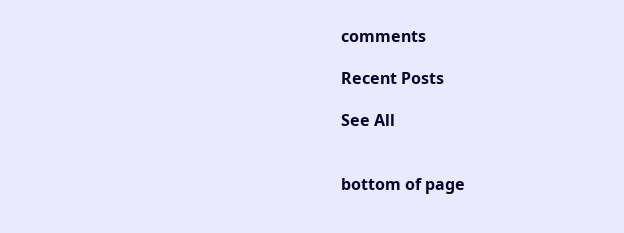comments

Recent Posts

See All


bottom of page